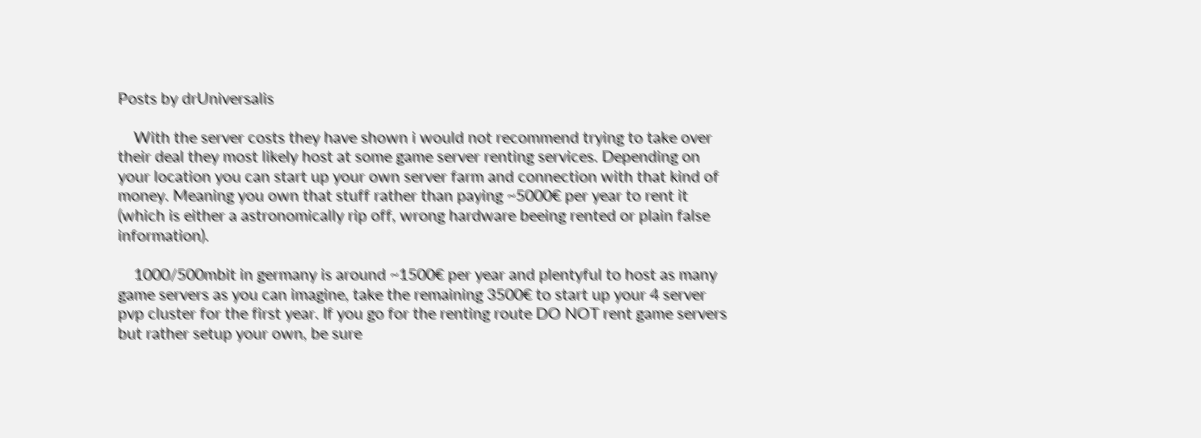Posts by drUniversalis

    With the server costs they have shown i would not recommend trying to take over their deal they most likely host at some game server renting services. Depending on your location you can start up your own server farm and connection with that kind of money. Meaning you own that stuff rather than paying ~5000€ per year to rent it (which is either a astronomically rip off, wrong hardware beeing rented or plain false information).

    1000/500mbit in germany is around ~1500€ per year and plentyful to host as many game servers as you can imagine, take the remaining 3500€ to start up your 4 server pvp cluster for the first year. If you go for the renting route DO NOT rent game servers but rather setup your own, be sure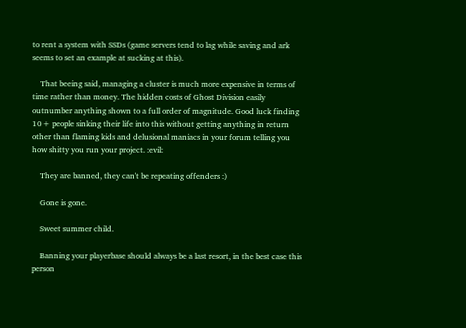to rent a system with SSDs (game servers tend to lag while saving and ark seems to set an example at sucking at this).

    That beeing said, managing a cluster is much more expensive in terms of time rather than money. The hidden costs of Ghost Division easily outnumber anything shown to a full order of magnitude. Good luck finding 10+ people sinking their life into this without getting anything in return other than flaming kids and delusional maniacs in your forum telling you how shitty you run your project. :evil:

    They are banned, they can't be repeating offenders :)

    Gone is gone.

    Sweet summer child.

    Banning your playerbase should always be a last resort, in the best case this person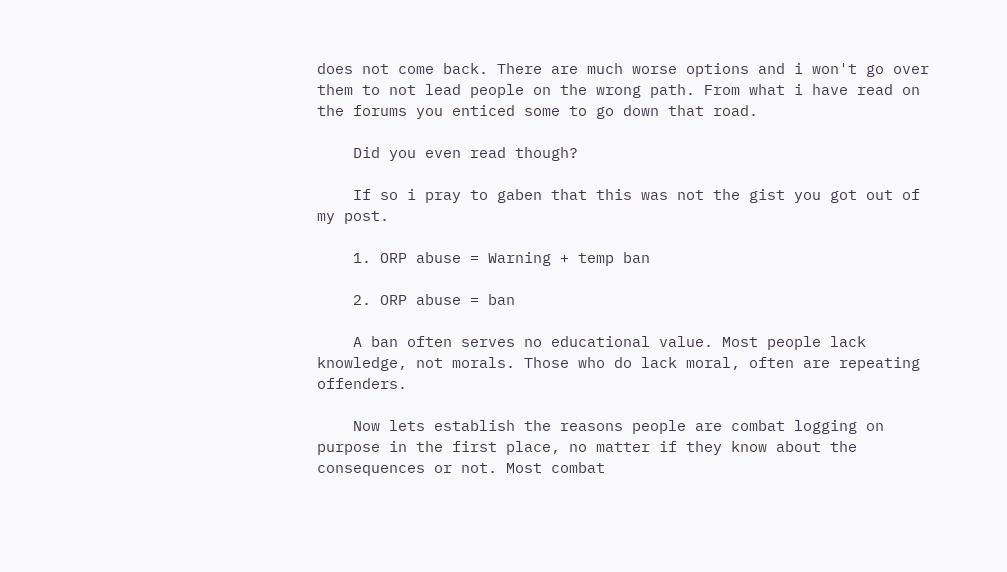does not come back. There are much worse options and i won't go over them to not lead people on the wrong path. From what i have read on the forums you enticed some to go down that road.

    Did you even read though?

    If so i pray to gaben that this was not the gist you got out of my post.

    1. ORP abuse = Warning + temp ban

    2. ORP abuse = ban

    A ban often serves no educational value. Most people lack knowledge, not morals. Those who do lack moral, often are repeating offenders.

    Now lets establish the reasons people are combat logging on purpose in the first place, no matter if they know about the consequences or not. Most combat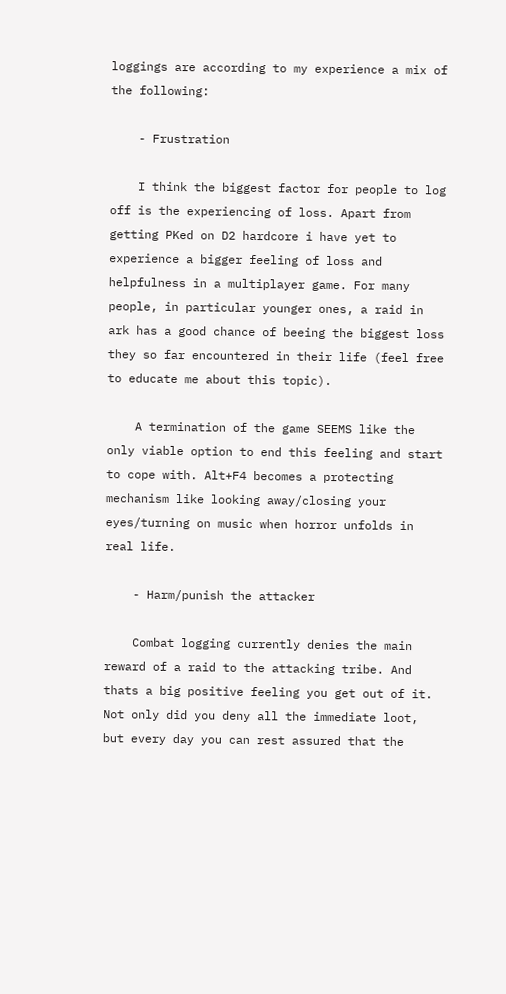loggings are according to my experience a mix of the following:

    - Frustration

    I think the biggest factor for people to log off is the experiencing of loss. Apart from getting PKed on D2 hardcore i have yet to experience a bigger feeling of loss and helpfulness in a multiplayer game. For many people, in particular younger ones, a raid in ark has a good chance of beeing the biggest loss they so far encountered in their life (feel free to educate me about this topic).

    A termination of the game SEEMS like the only viable option to end this feeling and start to cope with. Alt+F4 becomes a protecting mechanism like looking away/closing your eyes/turning on music when horror unfolds in real life.

    - Harm/punish the attacker

    Combat logging currently denies the main reward of a raid to the attacking tribe. And thats a big positive feeling you get out of it. Not only did you deny all the immediate loot, but every day you can rest assured that the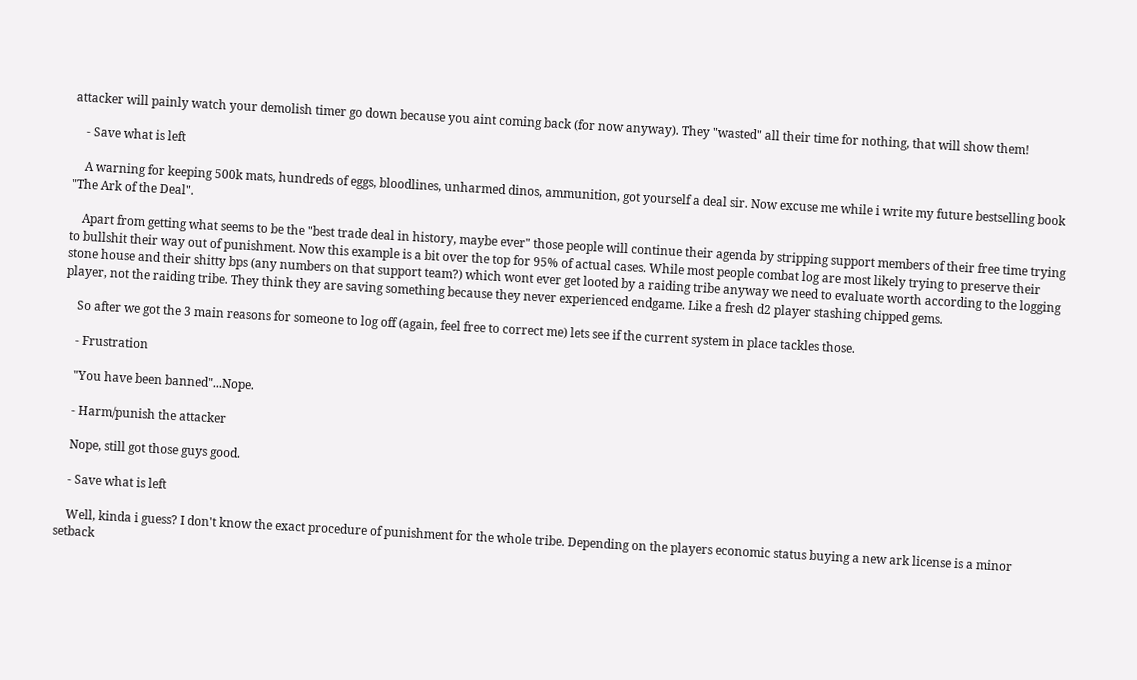attacker will painly watch your demolish timer go down because you aint coming back (for now anyway). They "wasted" all their time for nothing, that will show them!

    - Save what is left

    A warning for keeping 500k mats, hundreds of eggs, bloodlines, unharmed dinos, ammunition, got yourself a deal sir. Now excuse me while i write my future bestselling book "The Ark of the Deal".

    Apart from getting what seems to be the "best trade deal in history, maybe ever" those people will continue their agenda by stripping support members of their free time trying to bullshit their way out of punishment. Now this example is a bit over the top for 95% of actual cases. While most people combat log are most likely trying to preserve their stone house and their shitty bps (any numbers on that support team?) which wont ever get looted by a raiding tribe anyway we need to evaluate worth according to the logging player, not the raiding tribe. They think they are saving something because they never experienced endgame. Like a fresh d2 player stashing chipped gems.

    So after we got the 3 main reasons for someone to log off (again, feel free to correct me) lets see if the current system in place tackles those.

    - Frustration

    "You have been banned"...Nope.

    - Harm/punish the attacker

    Nope, still got those guys good.

    - Save what is left

    Well, kinda i guess? I don't know the exact procedure of punishment for the whole tribe. Depending on the players economic status buying a new ark license is a minor setback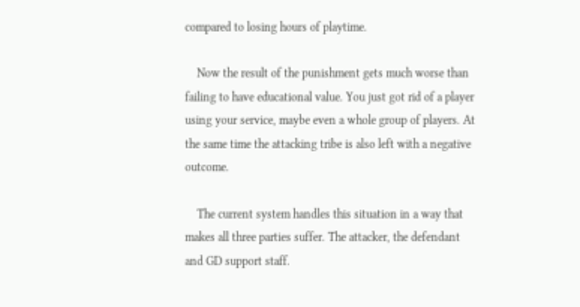compared to losing hours of playtime.

    Now the result of the punishment gets much worse than failing to have educational value. You just got rid of a player using your service, maybe even a whole group of players. At the same time the attacking tribe is also left with a negative outcome.

    The current system handles this situation in a way that makes all three parties suffer. The attacker, the defendant and GD support staff.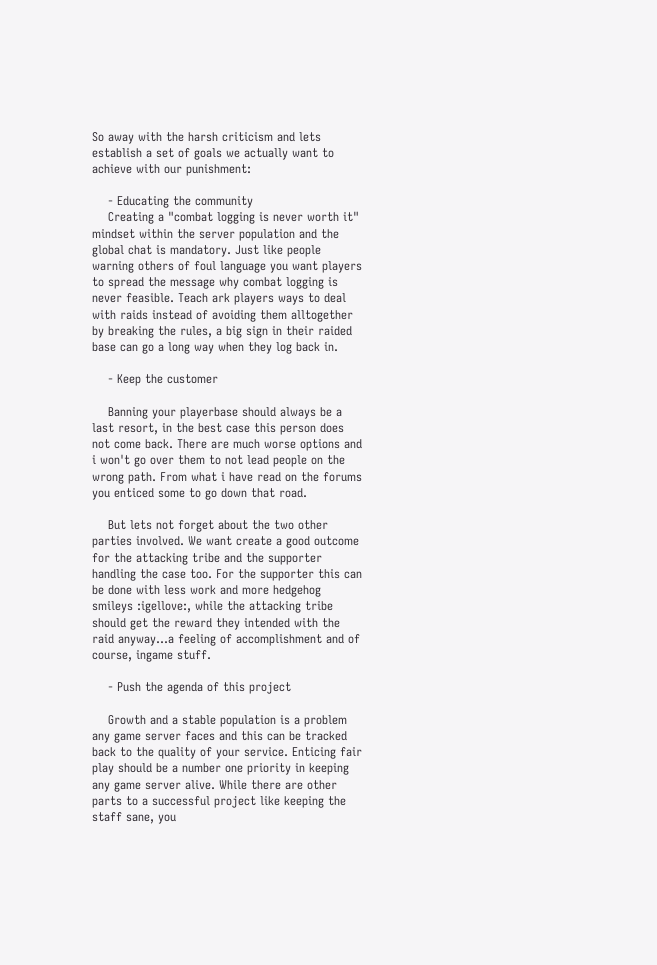So away with the harsh criticism and lets establish a set of goals we actually want to achieve with our punishment:

    - Educating the community
    Creating a "combat logging is never worth it" mindset within the server population and the global chat is mandatory. Just like people warning others of foul language you want players to spread the message why combat logging is never feasible. Teach ark players ways to deal with raids instead of avoiding them alltogether by breaking the rules, a big sign in their raided base can go a long way when they log back in.

    - Keep the customer

    Banning your playerbase should always be a last resort, in the best case this person does not come back. There are much worse options and i won't go over them to not lead people on the wrong path. From what i have read on the forums you enticed some to go down that road.

    But lets not forget about the two other parties involved. We want create a good outcome for the attacking tribe and the supporter handling the case too. For the supporter this can be done with less work and more hedgehog smileys :igellove:, while the attacking tribe should get the reward they intended with the raid anyway...a feeling of accomplishment and of course, ingame stuff.

    - Push the agenda of this project

    Growth and a stable population is a problem any game server faces and this can be tracked back to the quality of your service. Enticing fair play should be a number one priority in keeping any game server alive. While there are other parts to a successful project like keeping the staff sane, you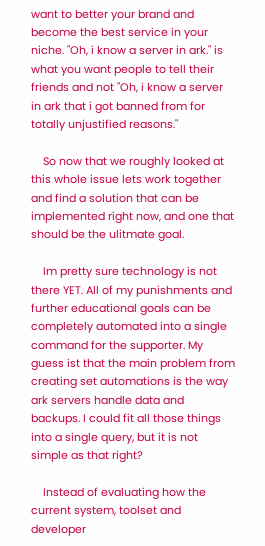want to better your brand and become the best service in your niche. "Oh, i know a server in ark." is what you want people to tell their friends and not "Oh, i know a server in ark that i got banned from for totally unjustified reasons."

    So now that we roughly looked at this whole issue lets work together and find a solution that can be implemented right now, and one that should be the ulitmate goal.

    Im pretty sure technology is not there YET. All of my punishments and further educational goals can be completely automated into a single command for the supporter. My guess ist that the main problem from creating set automations is the way ark servers handle data and backups. I could fit all those things into a single query, but it is not simple as that right?

    Instead of evaluating how the current system, toolset and developer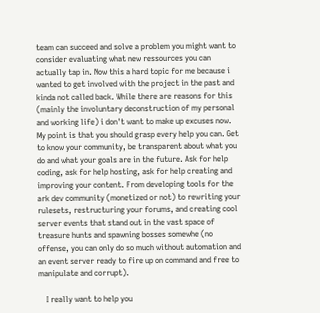team can succeed and solve a problem you might want to consider evaluating what new ressources you can actually tap in. Now this a hard topic for me because i wanted to get involved with the project in the past and kinda not called back. While there are reasons for this (mainly the involuntary deconstruction of my personal and working life) i don't want to make up excuses now. My point is that you should grasp every help you can. Get to know your community, be transparent about what you do and what your goals are in the future. Ask for help coding, ask for help hosting, ask for help creating and improving your content. From developing tools for the ark dev community (monetized or not) to rewriting your rulesets, restructuring your forums, and creating cool server events that stand out in the vast space of treasure hunts and spawning bosses somewhe (no offense, you can only do so much without automation and an event server ready to fire up on command and free to manipulate and corrupt).

    I really want to help you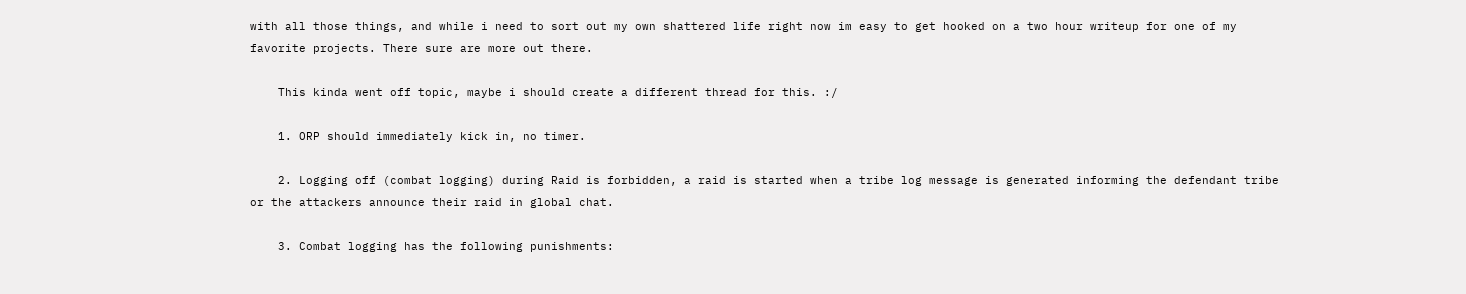with all those things, and while i need to sort out my own shattered life right now im easy to get hooked on a two hour writeup for one of my favorite projects. There sure are more out there.

    This kinda went off topic, maybe i should create a different thread for this. :/

    1. ORP should immediately kick in, no timer.

    2. Logging off (combat logging) during Raid is forbidden, a raid is started when a tribe log message is generated informing the defendant tribe or the attackers announce their raid in global chat.

    3. Combat logging has the following punishments: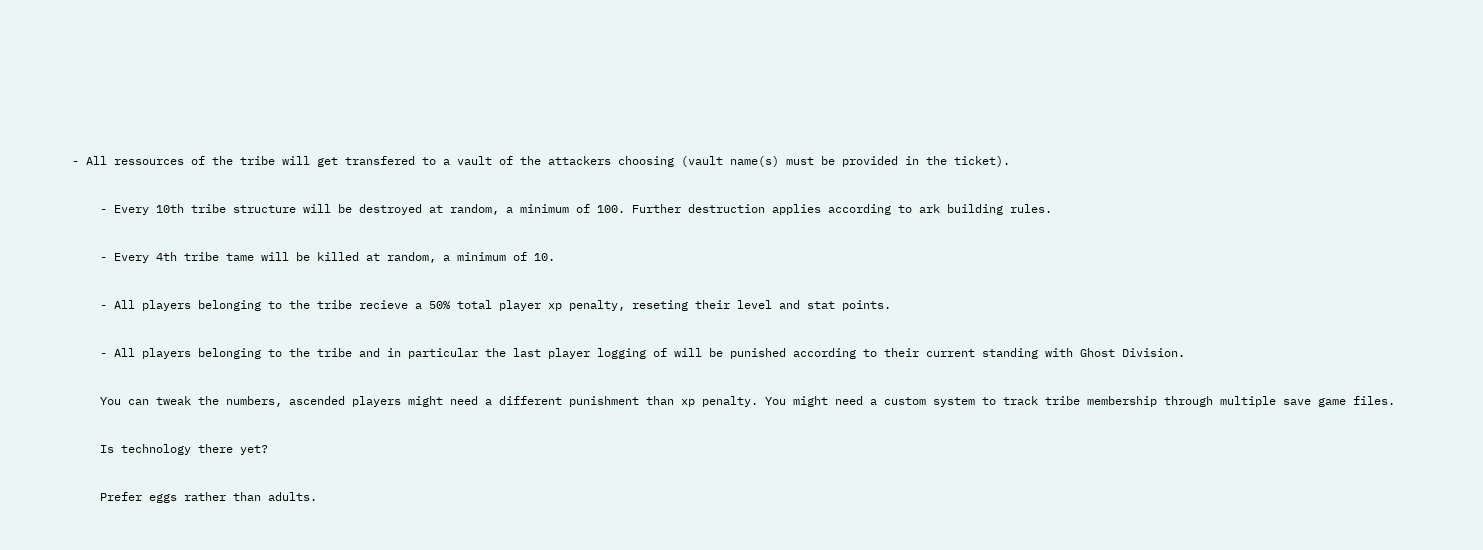- All ressources of the tribe will get transfered to a vault of the attackers choosing (vault name(s) must be provided in the ticket).

    - Every 10th tribe structure will be destroyed at random, a minimum of 100. Further destruction applies according to ark building rules.

    - Every 4th tribe tame will be killed at random, a minimum of 10.

    - All players belonging to the tribe recieve a 50% total player xp penalty, reseting their level and stat points.

    - All players belonging to the tribe and in particular the last player logging of will be punished according to their current standing with Ghost Division.

    You can tweak the numbers, ascended players might need a different punishment than xp penalty. You might need a custom system to track tribe membership through multiple save game files.

    Is technology there yet?

    Prefer eggs rather than adults.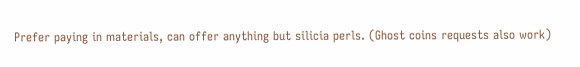Prefer paying in materials, can offer anything but silicia perls. (Ghost coins requests also work)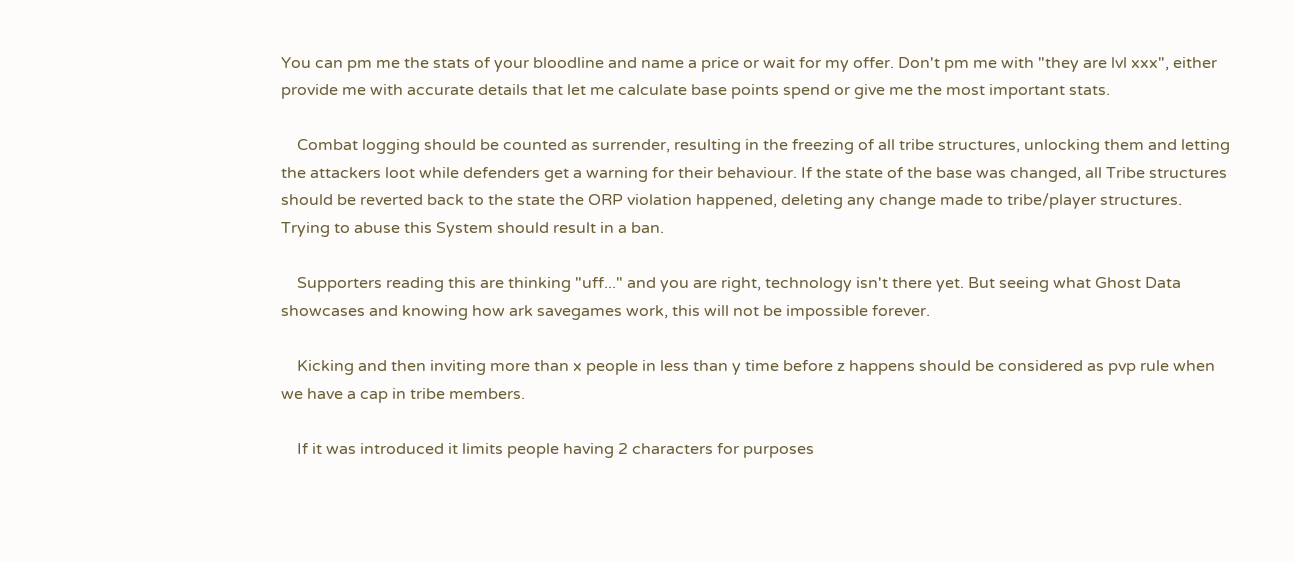You can pm me the stats of your bloodline and name a price or wait for my offer. Don't pm me with "they are lvl xxx", either provide me with accurate details that let me calculate base points spend or give me the most important stats.

    Combat logging should be counted as surrender, resulting in the freezing of all tribe structures, unlocking them and letting the attackers loot while defenders get a warning for their behaviour. If the state of the base was changed, all Tribe structures should be reverted back to the state the ORP violation happened, deleting any change made to tribe/player structures. Trying to abuse this System should result in a ban.

    Supporters reading this are thinking "uff..." and you are right, technology isn't there yet. But seeing what Ghost Data showcases and knowing how ark savegames work, this will not be impossible forever.

    Kicking and then inviting more than x people in less than y time before z happens should be considered as pvp rule when we have a cap in tribe members.

    If it was introduced it limits people having 2 characters for purposes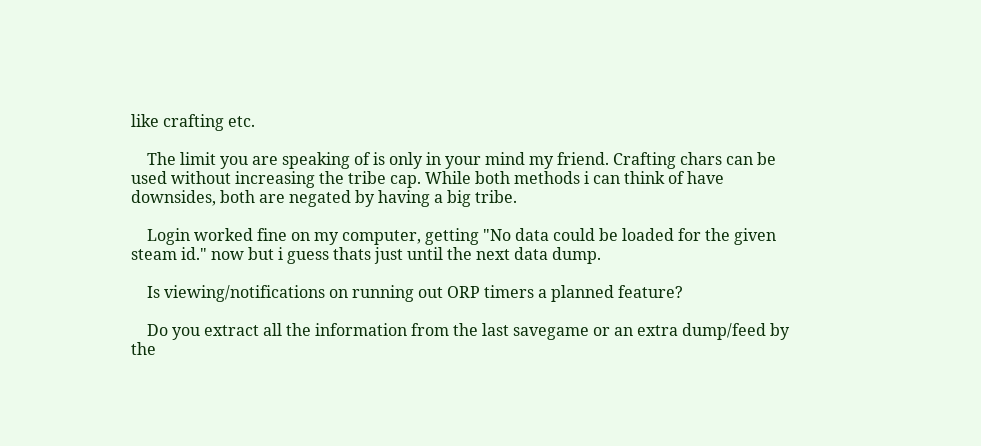like crafting etc.

    The limit you are speaking of is only in your mind my friend. Crafting chars can be used without increasing the tribe cap. While both methods i can think of have downsides, both are negated by having a big tribe.

    Login worked fine on my computer, getting "No data could be loaded for the given steam id." now but i guess thats just until the next data dump.

    Is viewing/notifications on running out ORP timers a planned feature?

    Do you extract all the information from the last savegame or an extra dump/feed by the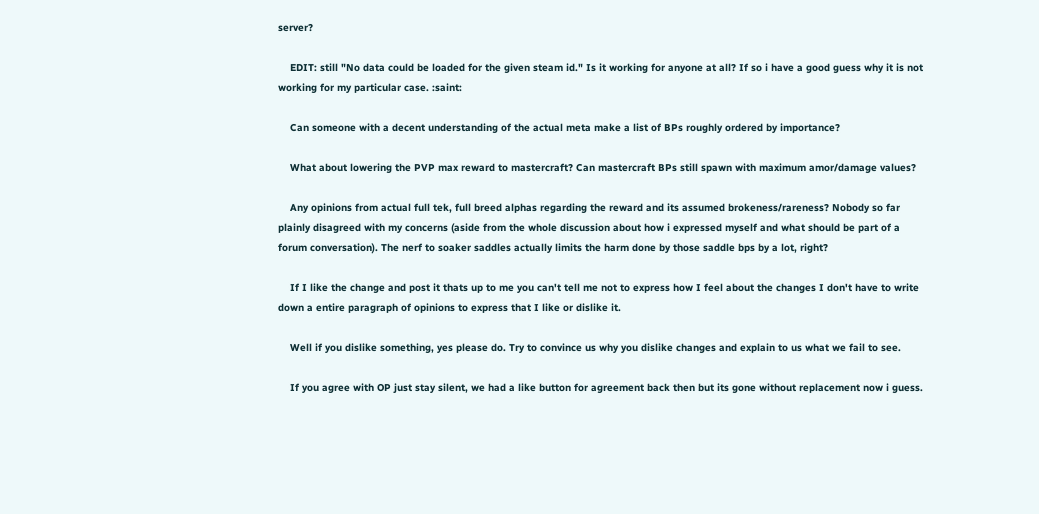server?

    EDIT: still "No data could be loaded for the given steam id." Is it working for anyone at all? If so i have a good guess why it is not working for my particular case. :saint:

    Can someone with a decent understanding of the actual meta make a list of BPs roughly ordered by importance?

    What about lowering the PVP max reward to mastercraft? Can mastercraft BPs still spawn with maximum amor/damage values?

    Any opinions from actual full tek, full breed alphas regarding the reward and its assumed brokeness/rareness? Nobody so far plainly disagreed with my concerns (aside from the whole discussion about how i expressed myself and what should be part of a forum conversation). The nerf to soaker saddles actually limits the harm done by those saddle bps by a lot, right?

    If I like the change and post it thats up to me you can't tell me not to express how I feel about the changes I don't have to write down a entire paragraph of opinions to express that I like or dislike it.

    Well if you dislike something, yes please do. Try to convince us why you dislike changes and explain to us what we fail to see.

    If you agree with OP just stay silent, we had a like button for agreement back then but its gone without replacement now i guess.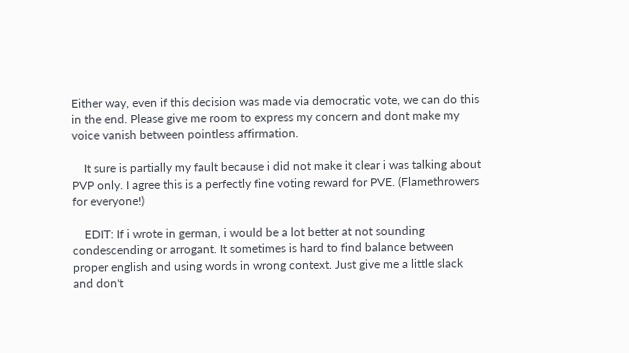Either way, even if this decision was made via democratic vote, we can do this in the end. Please give me room to express my concern and dont make my voice vanish between pointless affirmation.

    It sure is partially my fault because i did not make it clear i was talking about PVP only. I agree this is a perfectly fine voting reward for PVE. (Flamethrowers for everyone!)

    EDIT: If i wrote in german, i would be a lot better at not sounding condescending or arrogant. It sometimes is hard to find balance between proper english and using words in wrong context. Just give me a little slack and don't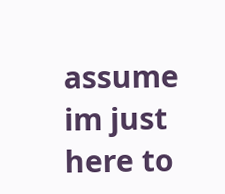assume im just here to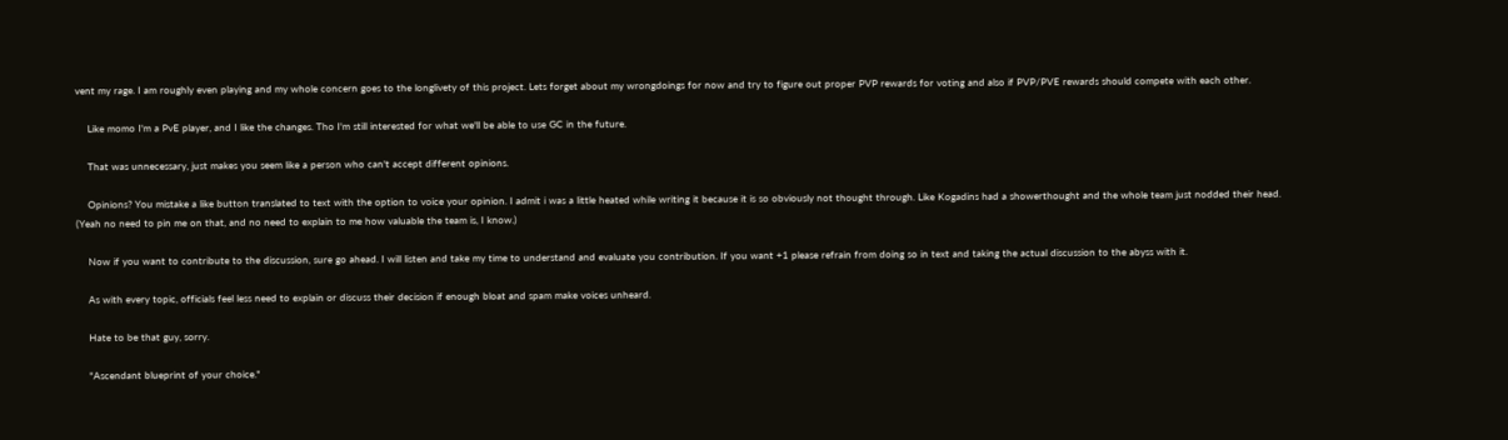vent my rage. I am roughly even playing and my whole concern goes to the longlivety of this project. Lets forget about my wrongdoings for now and try to figure out proper PVP rewards for voting and also if PVP/PVE rewards should compete with each other.

    Like momo I'm a PvE player, and I like the changes. Tho I'm still interested for what we'll be able to use GC in the future.

    That was unnecessary, just makes you seem like a person who can't accept different opinions.

    Opinions? You mistake a like button translated to text with the option to voice your opinion. I admit i was a little heated while writing it because it is so obviously not thought through. Like Kogadins had a showerthought and the whole team just nodded their head. (Yeah no need to pin me on that, and no need to explain to me how valuable the team is, I know.)

    Now if you want to contribute to the discussion, sure go ahead. I will listen and take my time to understand and evaluate you contribution. If you want +1 please refrain from doing so in text and taking the actual discussion to the abyss with it.

    As with every topic, officials feel less need to explain or discuss their decision if enough bloat and spam make voices unheard.

    Hate to be that guy, sorry.

    "Ascendant blueprint of your choice."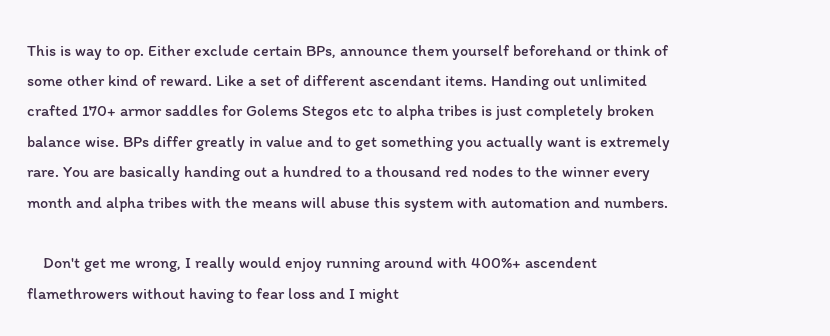This is way to op. Either exclude certain BPs, announce them yourself beforehand or think of some other kind of reward. Like a set of different ascendant items. Handing out unlimited crafted 170+ armor saddles for Golems Stegos etc to alpha tribes is just completely broken balance wise. BPs differ greatly in value and to get something you actually want is extremely rare. You are basically handing out a hundred to a thousand red nodes to the winner every month and alpha tribes with the means will abuse this system with automation and numbers.

    Don't get me wrong, I really would enjoy running around with 400%+ ascendent flamethrowers without having to fear loss and I might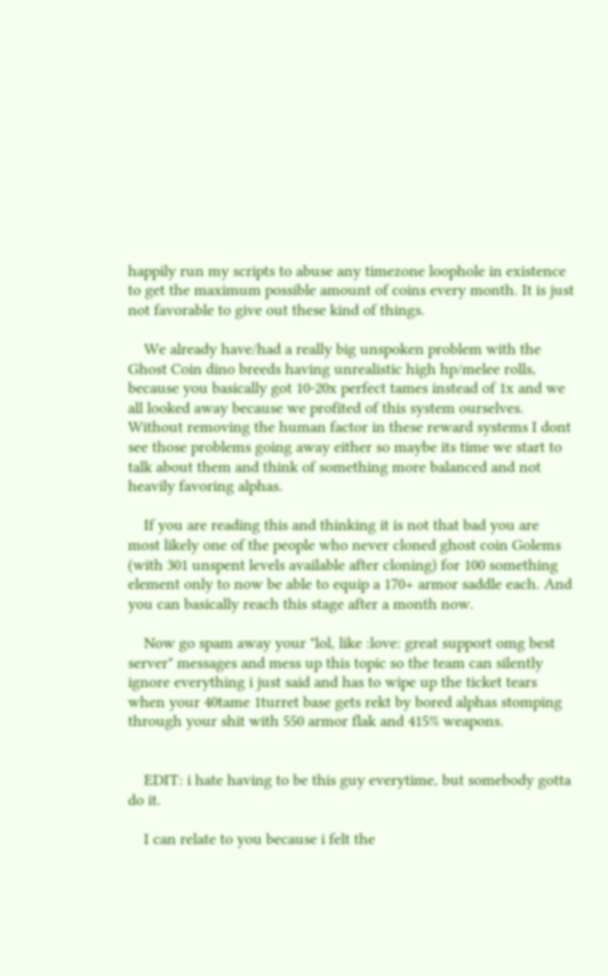happily run my scripts to abuse any timezone loophole in existence to get the maximum possible amount of coins every month. It is just not favorable to give out these kind of things.

    We already have/had a really big unspoken problem with the Ghost Coin dino breeds having unrealistic high hp/melee rolls, because you basically got 10-20x perfect tames instead of 1x and we all looked away because we profited of this system ourselves. Without removing the human factor in these reward systems I dont see those problems going away either so maybe its time we start to talk about them and think of something more balanced and not heavily favoring alphas.

    If you are reading this and thinking it is not that bad you are most likely one of the people who never cloned ghost coin Golems (with 301 unspent levels available after cloning) for 100 something element only to now be able to equip a 170+ armor saddle each. And you can basically reach this stage after a month now.

    Now go spam away your "lol, like :love: great support omg best server" messages and mess up this topic so the team can silently ignore everything i just said and has to wipe up the ticket tears when your 40tame 1turret base gets rekt by bored alphas stomping through your shit with 550 armor flak and 415% weapons.


    EDIT: i hate having to be this guy everytime, but somebody gotta do it.

    I can relate to you because i felt the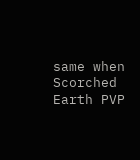same when Scorched Earth PVP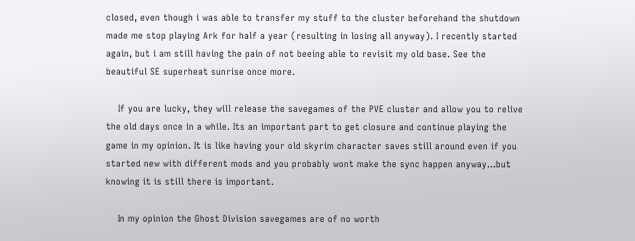closed, even though i was able to transfer my stuff to the cluster beforehand the shutdown made me stop playing Ark for half a year (resulting in losing all anyway). I recently started again, but i am still having the pain of not beeing able to revisit my old base. See the beautiful SE superheat sunrise once more.

    If you are lucky, they will release the savegames of the PVE cluster and allow you to relive the old days once in a while. Its an important part to get closure and continue playing the game in my opinion. It is like having your old skyrim character saves still around even if you started new with different mods and you probably wont make the sync happen anyway...but knowing it is still there is important.

    In my opinion the Ghost Division savegames are of no worth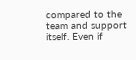compared to the team and support itself. Even if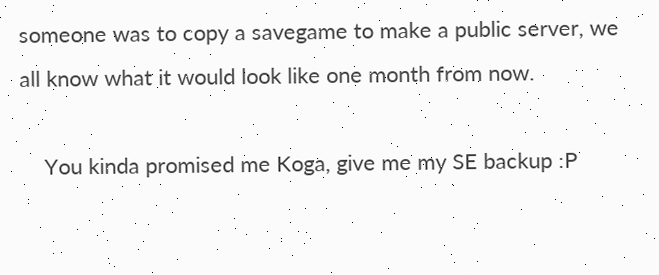someone was to copy a savegame to make a public server, we all know what it would look like one month from now.

    You kinda promised me Koga, give me my SE backup :P